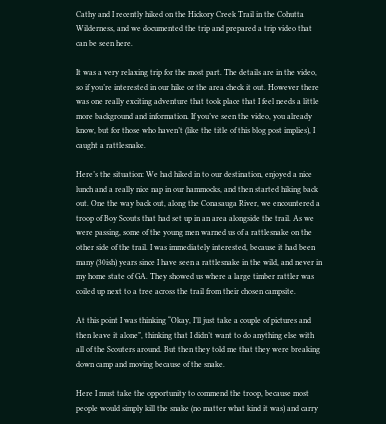Cathy and I recently hiked on the Hickory Creek Trail in the Cohutta Wilderness, and we documented the trip and prepared a trip video that can be seen here.

It was a very relaxing trip for the most part. The details are in the video, so if you’re interested in our hike or the area check it out. However there was one really exciting adventure that took place that I feel needs a little more background and information. If you’ve seen the video, you already know, but for those who haven’t (like the title of this blog post implies), I caught a rattlesnake.

Here’s the situation: We had hiked in to our destination, enjoyed a nice lunch and a really nice nap in our hammocks, and then started hiking back out. One the way back out, along the Conasauga River, we encountered a troop of Boy Scouts that had set up in an area alongside the trail. As we were passing, some of the young men warned us of a rattlesnake on the other side of the trail. I was immediately interested, because it had been many (30ish) years since I have seen a rattlesnake in the wild, and never in my home state of GA. They showed us where a large timber rattler was coiled up next to a tree across the trail from their chosen campsite.

At this point I was thinking “Okay, I’ll just take a couple of pictures and then leave it alone”, thinking that I didn’t want to do anything else with all of the Scouters around. But then they told me that they were breaking down camp and moving because of the snake.

Here I must take the opportunity to commend the troop, because most people would simply kill the snake (no matter what kind it was) and carry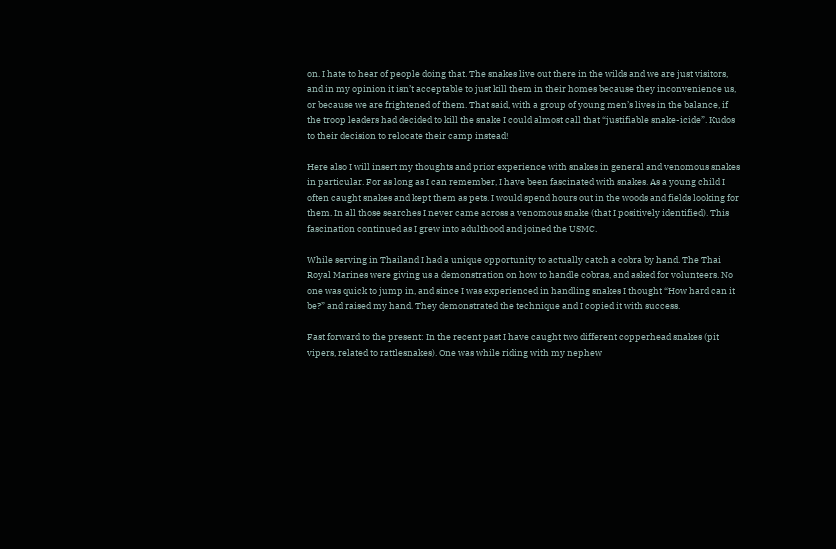on. I hate to hear of people doing that. The snakes live out there in the wilds and we are just visitors, and in my opinion it isn’t acceptable to just kill them in their homes because they inconvenience us, or because we are frightened of them. That said, with a group of young men’s lives in the balance, if the troop leaders had decided to kill the snake I could almost call that “justifiable snake-icide”. Kudos to their decision to relocate their camp instead!

Here also I will insert my thoughts and prior experience with snakes in general and venomous snakes in particular. For as long as I can remember, I have been fascinated with snakes. As a young child I often caught snakes and kept them as pets. I would spend hours out in the woods and fields looking for them. In all those searches I never came across a venomous snake (that I positively identified). This fascination continued as I grew into adulthood and joined the USMC.

While serving in Thailand I had a unique opportunity to actually catch a cobra by hand. The Thai Royal Marines were giving us a demonstration on how to handle cobras, and asked for volunteers. No one was quick to jump in, and since I was experienced in handling snakes I thought “How hard can it be?” and raised my hand. They demonstrated the technique and I copied it with success.

Fast forward to the present: In the recent past I have caught two different copperhead snakes (pit vipers, related to rattlesnakes). One was while riding with my nephew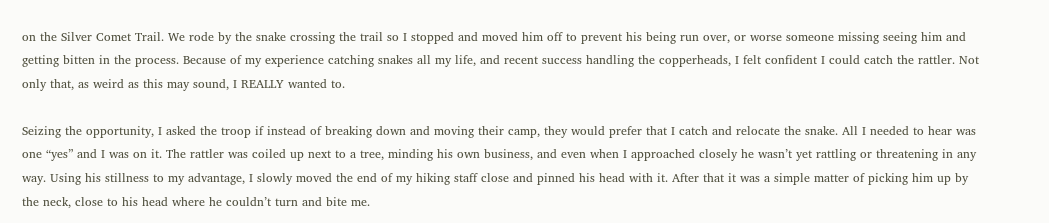on the Silver Comet Trail. We rode by the snake crossing the trail so I stopped and moved him off to prevent his being run over, or worse someone missing seeing him and getting bitten in the process. Because of my experience catching snakes all my life, and recent success handling the copperheads, I felt confident I could catch the rattler. Not only that, as weird as this may sound, I REALLY wanted to.

Seizing the opportunity, I asked the troop if instead of breaking down and moving their camp, they would prefer that I catch and relocate the snake. All I needed to hear was one “yes” and I was on it. The rattler was coiled up next to a tree, minding his own business, and even when I approached closely he wasn’t yet rattling or threatening in any way. Using his stillness to my advantage, I slowly moved the end of my hiking staff close and pinned his head with it. After that it was a simple matter of picking him up by the neck, close to his head where he couldn’t turn and bite me.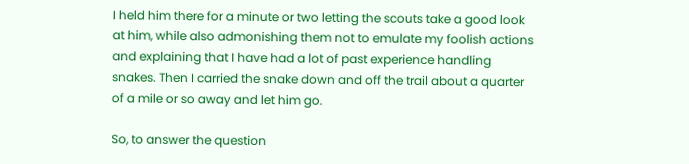I held him there for a minute or two letting the scouts take a good look at him, while also admonishing them not to emulate my foolish actions and explaining that I have had a lot of past experience handling snakes. Then I carried the snake down and off the trail about a quarter of a mile or so away and let him go.

So, to answer the question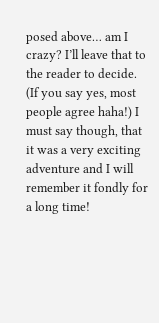posed above… am I crazy? I’ll leave that to the reader to decide. (If you say yes, most people agree haha!) I must say though, that it was a very exciting adventure and I will remember it fondly for a long time!